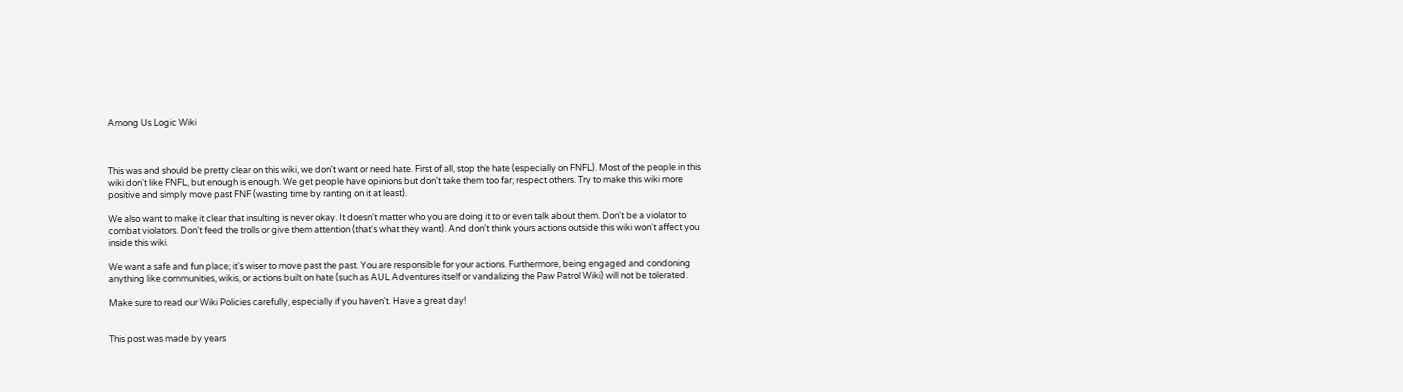Among Us Logic Wiki



This was and should be pretty clear on this wiki, we don't want or need hate. First of all, stop the hate (especially on FNFL). Most of the people in this wiki don't like FNFL, but enough is enough. We get people have opinions but don't take them too far; respect others. Try to make this wiki more positive and simply move past FNF (wasting time by ranting on it at least).

We also want to make it clear that insulting is never okay. It doesn't matter who you are doing it to or even talk about them. Don't be a violator to combat violators. Don't feed the trolls or give them attention (that's what they want). And don't think yours actions outside this wiki won't affect you inside this wiki.

We want a safe and fun place; it's wiser to move past the past. You are responsible for your actions. Furthermore, being engaged and condoning anything like communities, wikis, or actions built on hate (such as AUL Adventures itself or vandalizing the Paw Patrol Wiki) will not be tolerated.

Make sure to read our Wiki Policies carefully, especially if you haven't. Have a great day!


This post was made by years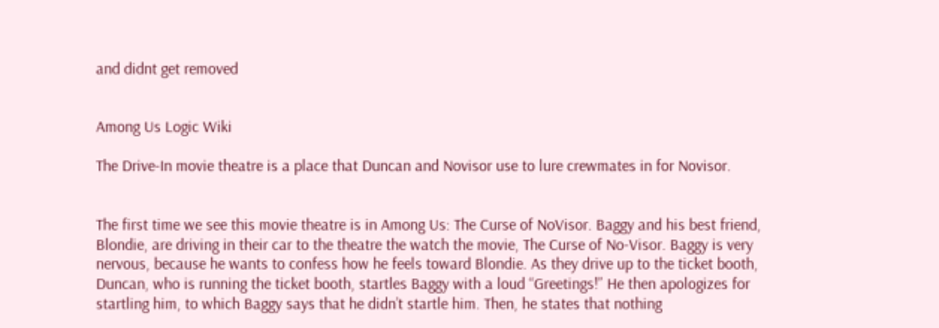and didnt get removed


Among Us Logic Wiki

The Drive-In movie theatre is a place that Duncan and Novisor use to lure crewmates in for Novisor.


The first time we see this movie theatre is in Among Us: The Curse of NoVisor. Baggy and his best friend, Blondie, are driving in their car to the theatre the watch the movie, The Curse of No-Visor. Baggy is very nervous, because he wants to confess how he feels toward Blondie. As they drive up to the ticket booth, Duncan, who is running the ticket booth, startles Baggy with a loud “Greetings!” He then apologizes for startling him, to which Baggy says that he didn’t startle him. Then, he states that nothing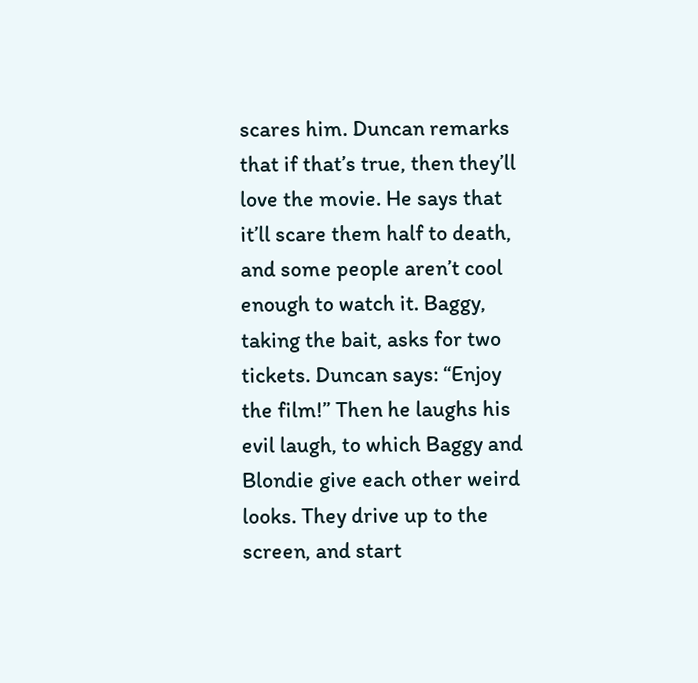scares him. Duncan remarks that if that’s true, then they’ll love the movie. He says that it’ll scare them half to death, and some people aren’t cool enough to watch it. Baggy, taking the bait, asks for two tickets. Duncan says: “Enjoy the film!” Then he laughs his evil laugh, to which Baggy and Blondie give each other weird looks. They drive up to the screen, and start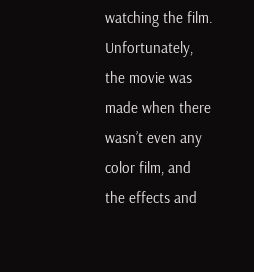watching the film. Unfortunately, the movie was made when there wasn’t even any color film, and the effects and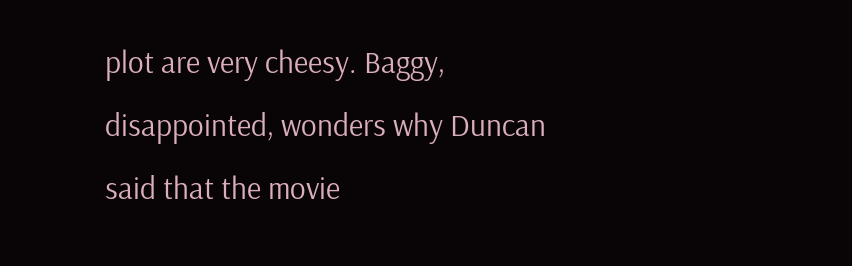plot are very cheesy. Baggy, disappointed, wonders why Duncan said that the movie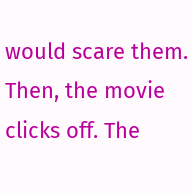would scare them. Then, the movie clicks off. The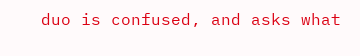duo is confused, and asks what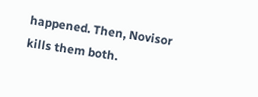happened. Then, Novisor kills them both.